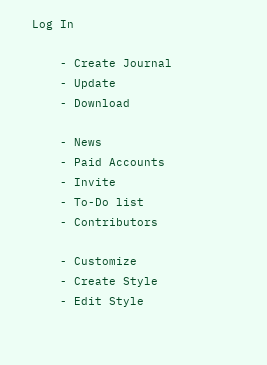Log In

    - Create Journal
    - Update
    - Download

    - News
    - Paid Accounts
    - Invite
    - To-Do list
    - Contributors

    - Customize
    - Create Style
    - Edit Style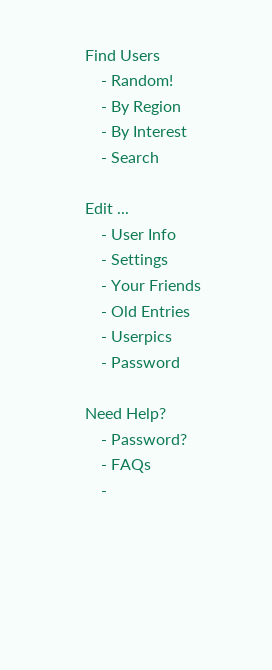Find Users
    - Random!
    - By Region
    - By Interest
    - Search

Edit ...
    - User Info
    - Settings
    - Your Friends
    - Old Entries
    - Userpics
    - Password

Need Help?
    - Password?
    - FAQs
    -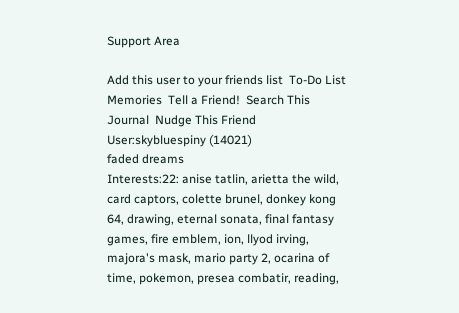Support Area

Add this user to your friends list  To-Do List  Memories  Tell a Friend!  Search This Journal  Nudge This Friend
User:skybluespiny (14021)
faded dreams
Interests:22: anise tatlin, arietta the wild, card captors, colette brunel, donkey kong 64, drawing, eternal sonata, final fantasy games, fire emblem, ion, llyod irving, majora's mask, mario party 2, ocarina of time, pokemon, presea combatir, reading,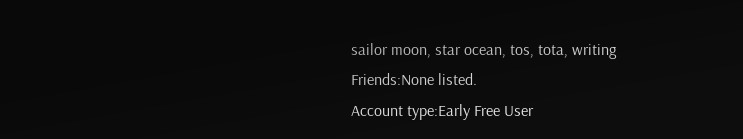sailor moon, star ocean, tos, tota, writing
Friends:None listed.
Account type:Early Free User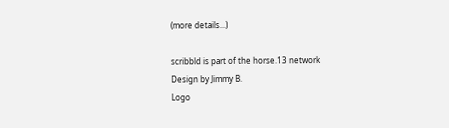(more details...)

scribbld is part of the horse.13 network
Design by Jimmy B.
Logo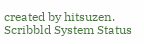created by hitsuzen.
Scribbld System Status